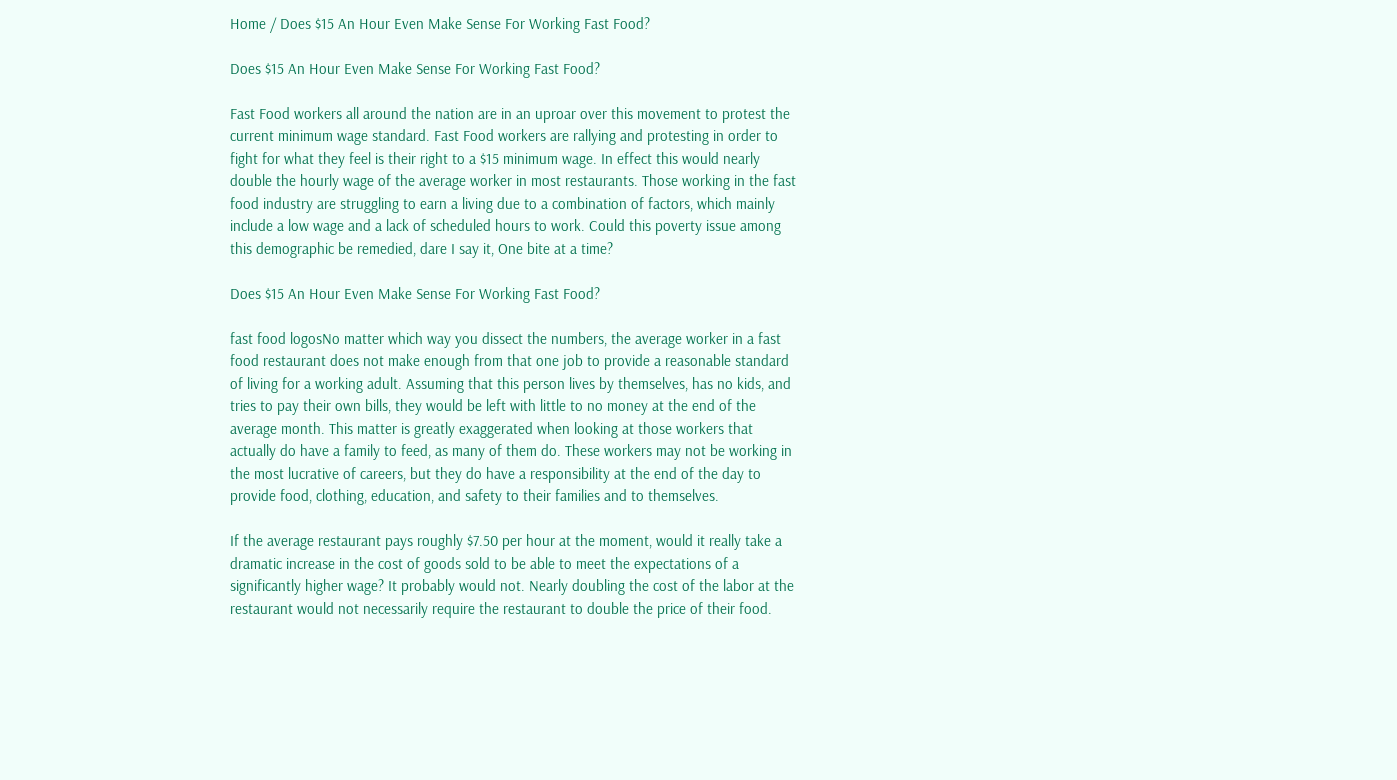Home / Does $15 An Hour Even Make Sense For Working Fast Food?

Does $15 An Hour Even Make Sense For Working Fast Food?

Fast Food workers all around the nation are in an uproar over this movement to protest the current minimum wage standard. Fast Food workers are rallying and protesting in order to fight for what they feel is their right to a $15 minimum wage. In effect this would nearly double the hourly wage of the average worker in most restaurants. Those working in the fast food industry are struggling to earn a living due to a combination of factors, which mainly include a low wage and a lack of scheduled hours to work. Could this poverty issue among this demographic be remedied, dare I say it, One bite at a time?

Does $15 An Hour Even Make Sense For Working Fast Food?

fast food logosNo matter which way you dissect the numbers, the average worker in a fast food restaurant does not make enough from that one job to provide a reasonable standard of living for a working adult. Assuming that this person lives by themselves, has no kids, and tries to pay their own bills, they would be left with little to no money at the end of the average month. This matter is greatly exaggerated when looking at those workers that actually do have a family to feed, as many of them do. These workers may not be working in the most lucrative of careers, but they do have a responsibility at the end of the day to provide food, clothing, education, and safety to their families and to themselves.

If the average restaurant pays roughly $7.50 per hour at the moment, would it really take a dramatic increase in the cost of goods sold to be able to meet the expectations of a significantly higher wage? It probably would not. Nearly doubling the cost of the labor at the restaurant would not necessarily require the restaurant to double the price of their food.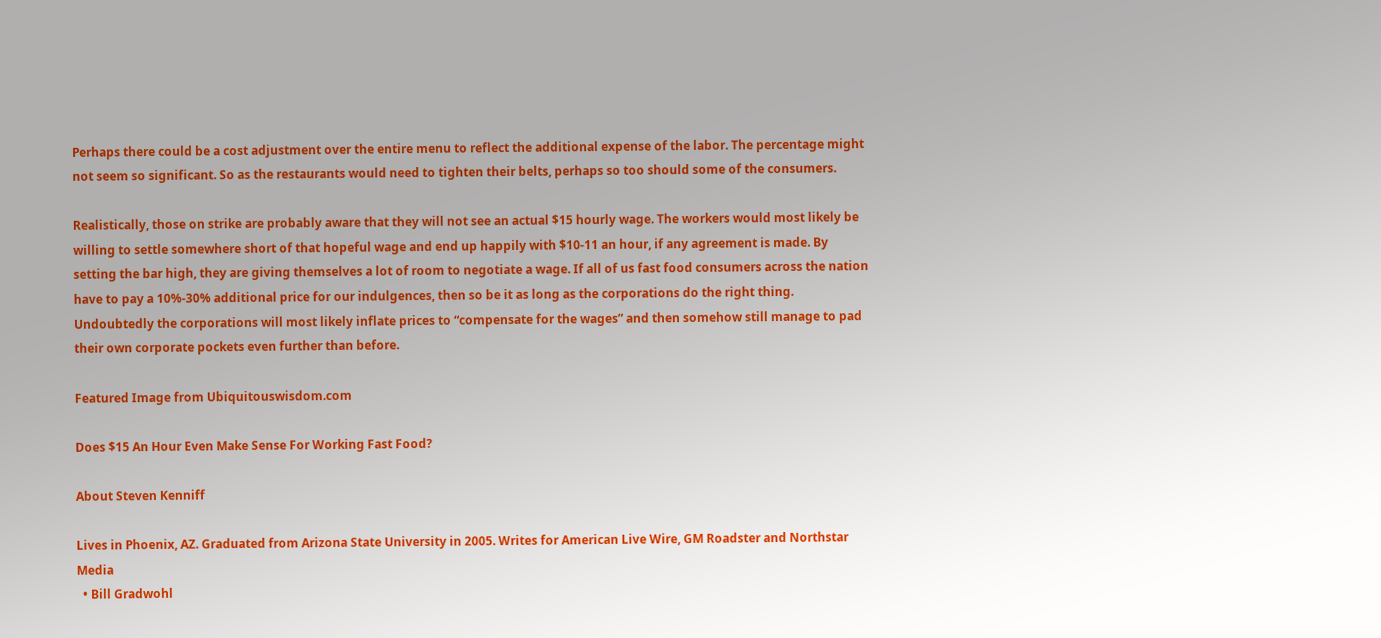Perhaps there could be a cost adjustment over the entire menu to reflect the additional expense of the labor. The percentage might not seem so significant. So as the restaurants would need to tighten their belts, perhaps so too should some of the consumers.

Realistically, those on strike are probably aware that they will not see an actual $15 hourly wage. The workers would most likely be willing to settle somewhere short of that hopeful wage and end up happily with $10-11 an hour, if any agreement is made. By setting the bar high, they are giving themselves a lot of room to negotiate a wage. If all of us fast food consumers across the nation have to pay a 10%-30% additional price for our indulgences, then so be it as long as the corporations do the right thing. Undoubtedly the corporations will most likely inflate prices to “compensate for the wages” and then somehow still manage to pad their own corporate pockets even further than before.

Featured Image from Ubiquitouswisdom.com

Does $15 An Hour Even Make Sense For Working Fast Food?

About Steven Kenniff

Lives in Phoenix, AZ. Graduated from Arizona State University in 2005. Writes for American Live Wire, GM Roadster and Northstar Media
  • Bill Gradwohl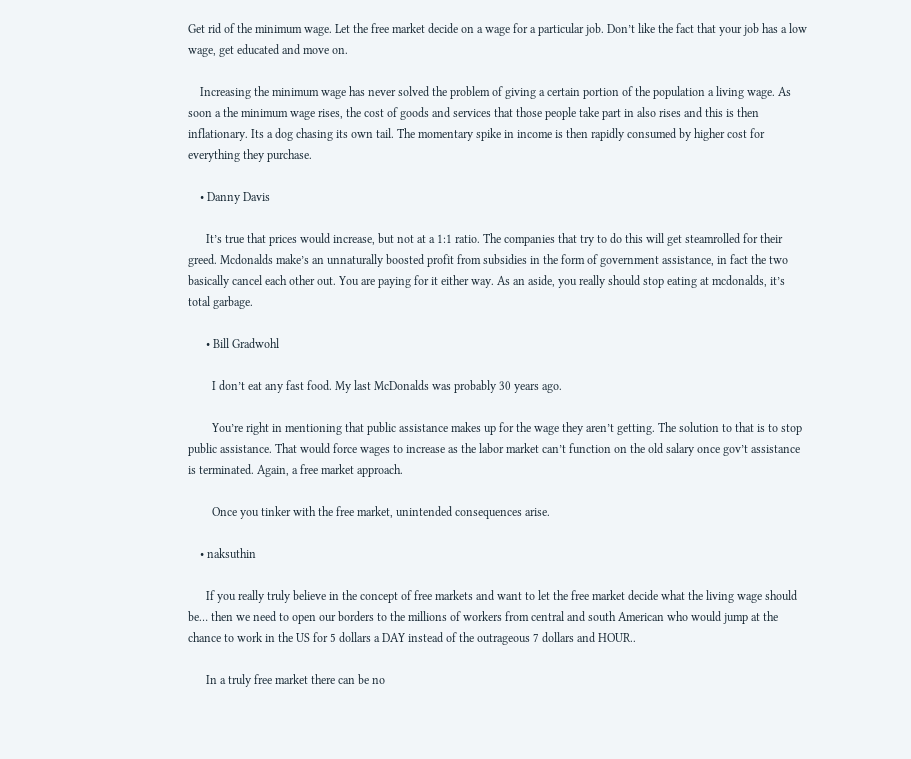Get rid of the minimum wage. Let the free market decide on a wage for a particular job. Don’t like the fact that your job has a low wage, get educated and move on.

    Increasing the minimum wage has never solved the problem of giving a certain portion of the population a living wage. As soon a the minimum wage rises, the cost of goods and services that those people take part in also rises and this is then inflationary. Its a dog chasing its own tail. The momentary spike in income is then rapidly consumed by higher cost for everything they purchase.

    • Danny Davis

      It’s true that prices would increase, but not at a 1:1 ratio. The companies that try to do this will get steamrolled for their greed. Mcdonalds make’s an unnaturally boosted profit from subsidies in the form of government assistance, in fact the two basically cancel each other out. You are paying for it either way. As an aside, you really should stop eating at mcdonalds, it’s total garbage.

      • Bill Gradwohl

        I don’t eat any fast food. My last McDonalds was probably 30 years ago.

        You’re right in mentioning that public assistance makes up for the wage they aren’t getting. The solution to that is to stop public assistance. That would force wages to increase as the labor market can’t function on the old salary once gov’t assistance is terminated. Again, a free market approach.

        Once you tinker with the free market, unintended consequences arise.

    • naksuthin

      If you really truly believe in the concept of free markets and want to let the free market decide what the living wage should be… then we need to open our borders to the millions of workers from central and south American who would jump at the chance to work in the US for 5 dollars a DAY instead of the outrageous 7 dollars and HOUR..

      In a truly free market there can be no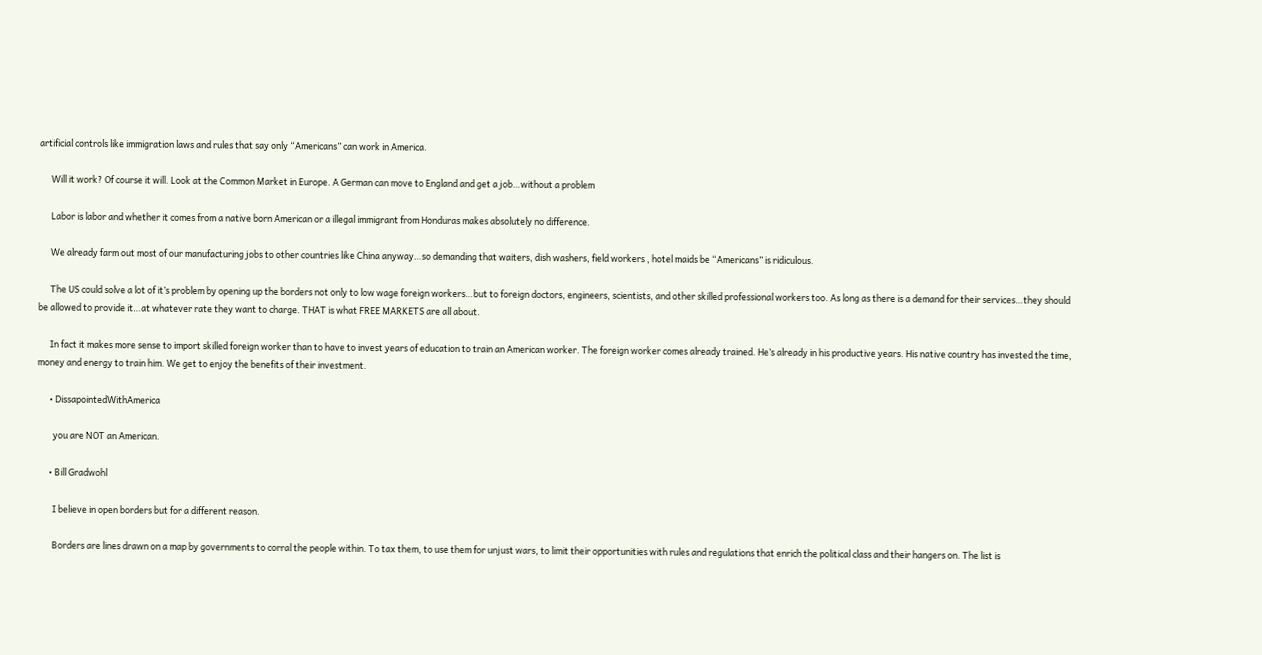artificial controls like immigration laws and rules that say only “Americans” can work in America.

      Will it work? Of course it will. Look at the Common Market in Europe. A German can move to England and get a job…without a problem

      Labor is labor and whether it comes from a native born American or a illegal immigrant from Honduras makes absolutely no difference.

      We already farm out most of our manufacturing jobs to other countries like China anyway…so demanding that waiters, dish washers, field workers , hotel maids be “Americans” is ridiculous.

      The US could solve a lot of it’s problem by opening up the borders not only to low wage foreign workers…but to foreign doctors, engineers, scientists, and other skilled professional workers too. As long as there is a demand for their services…they should be allowed to provide it…at whatever rate they want to charge. THAT is what FREE MARKETS are all about.

      In fact it makes more sense to import skilled foreign worker than to have to invest years of education to train an American worker. The foreign worker comes already trained. He’s already in his productive years. His native country has invested the time, money and energy to train him. We get to enjoy the benefits of their investment.

      • DissapointedWithAmerica

        you are NOT an American.

      • Bill Gradwohl

        I believe in open borders but for a different reason.

        Borders are lines drawn on a map by governments to corral the people within. To tax them, to use them for unjust wars, to limit their opportunities with rules and regulations that enrich the political class and their hangers on. The list is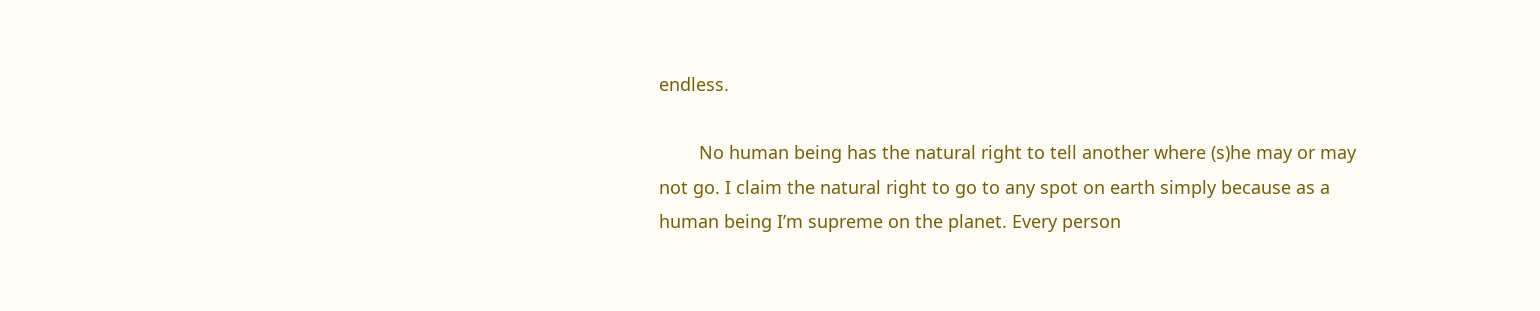endless.

        No human being has the natural right to tell another where (s)he may or may not go. I claim the natural right to go to any spot on earth simply because as a human being I’m supreme on the planet. Every person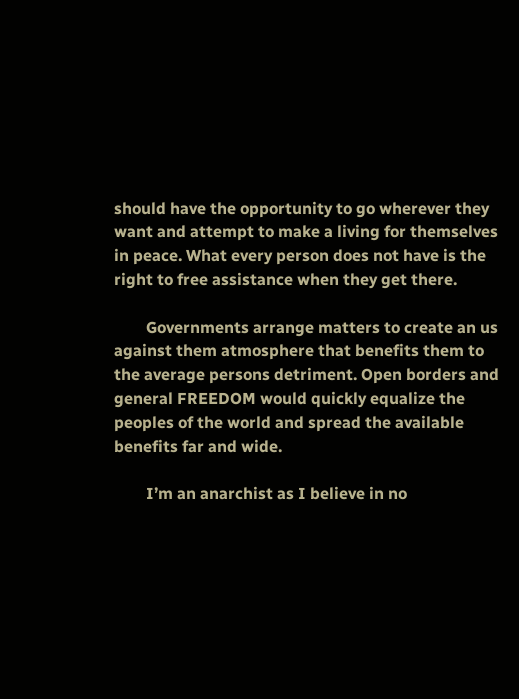should have the opportunity to go wherever they want and attempt to make a living for themselves in peace. What every person does not have is the right to free assistance when they get there.

        Governments arrange matters to create an us against them atmosphere that benefits them to the average persons detriment. Open borders and general FREEDOM would quickly equalize the peoples of the world and spread the available benefits far and wide.

        I’m an anarchist as I believe in no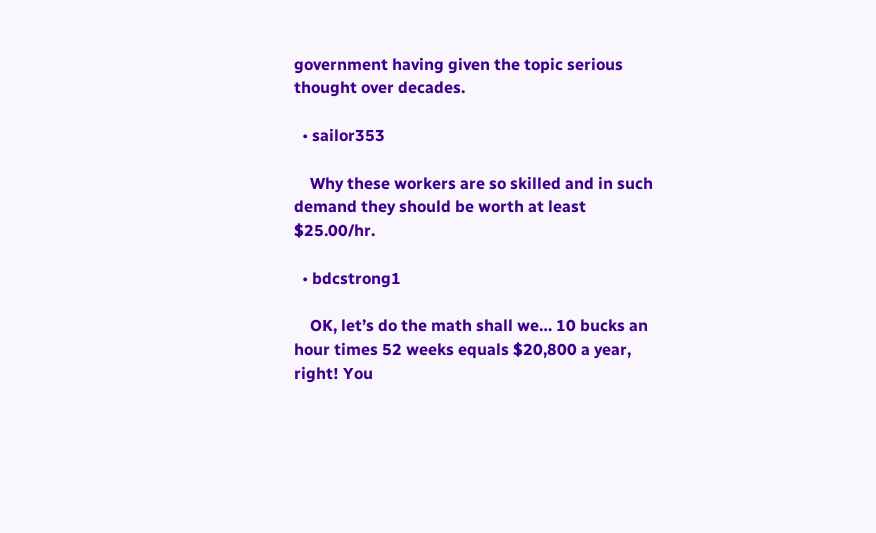government having given the topic serious thought over decades.

  • sailor353

    Why these workers are so skilled and in such demand they should be worth at least $25.00/hr.

  • bdcstrong1

    OK, let’s do the math shall we… 10 bucks an hour times 52 weeks equals $20,800 a year, right! You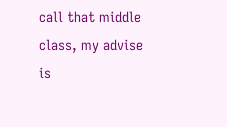call that middle class, my advise is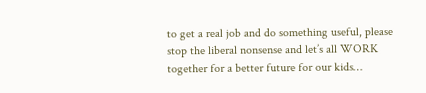to get a real job and do something useful, please stop the liberal nonsense and let’s all WORK together for a better future for our kids…